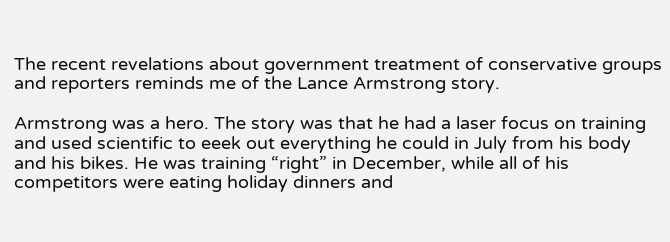The recent revelations about government treatment of conservative groups and reporters reminds me of the Lance Armstrong story.

Armstrong was a hero. The story was that he had a laser focus on training and used scientific to eeek out everything he could in July from his body and his bikes. He was training “right” in December, while all of his competitors were eating holiday dinners and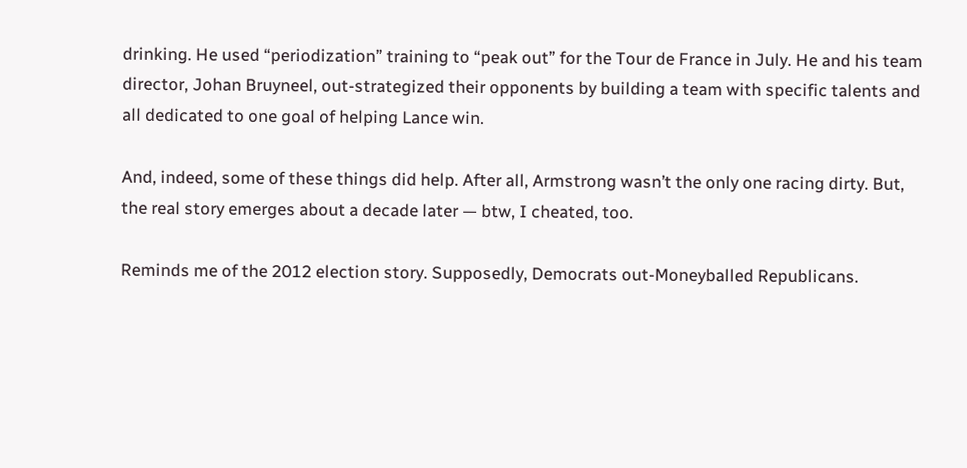drinking. He used “periodization” training to “peak out” for the Tour de France in July. He and his team director, Johan Bruyneel, out-strategized their opponents by building a team with specific talents and all dedicated to one goal of helping Lance win.

And, indeed, some of these things did help. After all, Armstrong wasn’t the only one racing dirty. But, the real story emerges about a decade later — btw, I cheated, too.

Reminds me of the 2012 election story. Supposedly, Democrats out-Moneyballed Republicans.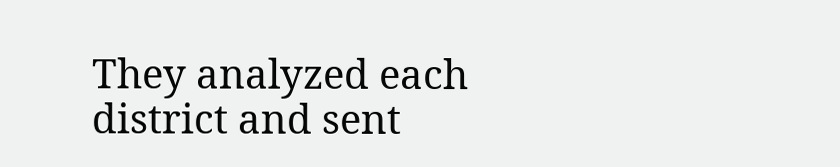They analyzed each district and sent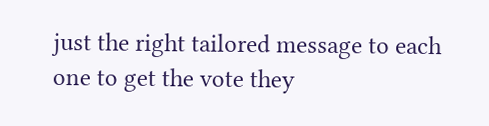just the right tailored message to each one to get the vote they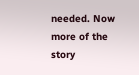needed. Now more of the story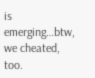is emerging…btw, we cheated, too.